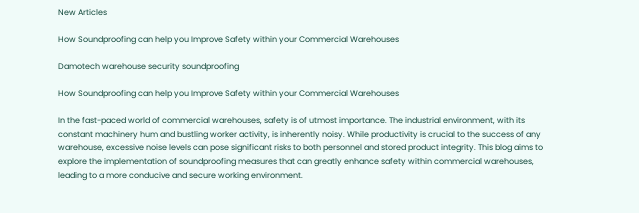New Articles

How Soundproofing can help you Improve Safety within your Commercial Warehouses

Damotech warehouse security soundproofing

How Soundproofing can help you Improve Safety within your Commercial Warehouses

In the fast-paced world of commercial warehouses, safety is of utmost importance. The industrial environment, with its constant machinery hum and bustling worker activity, is inherently noisy. While productivity is crucial to the success of any warehouse, excessive noise levels can pose significant risks to both personnel and stored product integrity. This blog aims to explore the implementation of soundproofing measures that can greatly enhance safety within commercial warehouses, leading to a more conducive and secure working environment.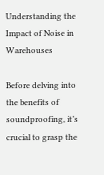Understanding the Impact of Noise in Warehouses

Before delving into the benefits of soundproofing, it’s crucial to grasp the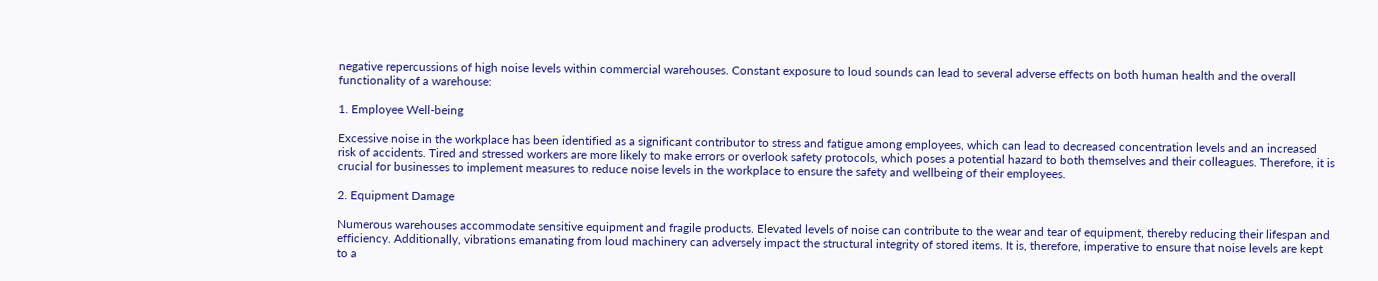negative repercussions of high noise levels within commercial warehouses. Constant exposure to loud sounds can lead to several adverse effects on both human health and the overall functionality of a warehouse:

1. Employee Well-being

Excessive noise in the workplace has been identified as a significant contributor to stress and fatigue among employees, which can lead to decreased concentration levels and an increased risk of accidents. Tired and stressed workers are more likely to make errors or overlook safety protocols, which poses a potential hazard to both themselves and their colleagues. Therefore, it is crucial for businesses to implement measures to reduce noise levels in the workplace to ensure the safety and wellbeing of their employees.

2. Equipment Damage

Numerous warehouses accommodate sensitive equipment and fragile products. Elevated levels of noise can contribute to the wear and tear of equipment, thereby reducing their lifespan and efficiency. Additionally, vibrations emanating from loud machinery can adversely impact the structural integrity of stored items. It is, therefore, imperative to ensure that noise levels are kept to a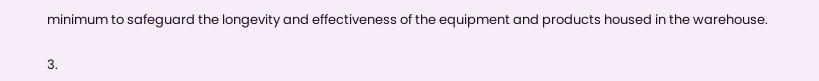minimum to safeguard the longevity and effectiveness of the equipment and products housed in the warehouse.

3.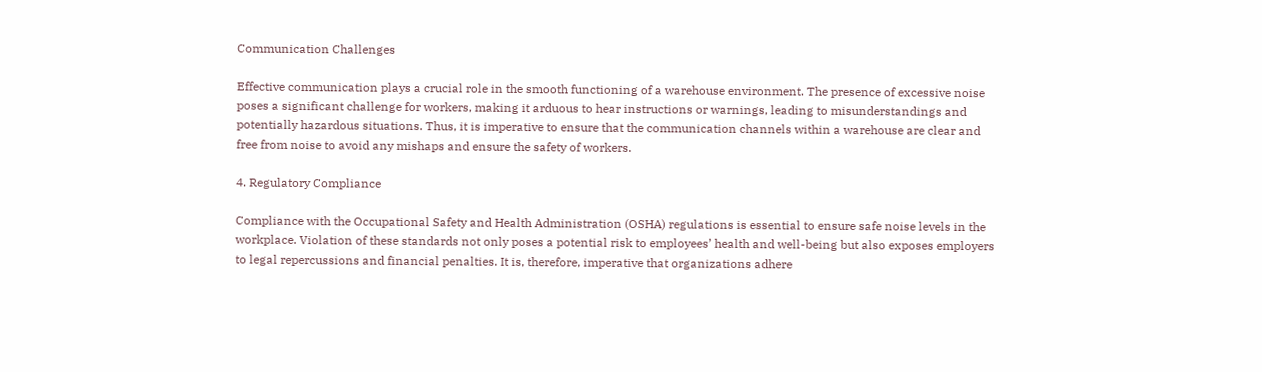Communication Challenges

Effective communication plays a crucial role in the smooth functioning of a warehouse environment. The presence of excessive noise poses a significant challenge for workers, making it arduous to hear instructions or warnings, leading to misunderstandings and potentially hazardous situations. Thus, it is imperative to ensure that the communication channels within a warehouse are clear and free from noise to avoid any mishaps and ensure the safety of workers.

4. Regulatory Compliance

Compliance with the Occupational Safety and Health Administration (OSHA) regulations is essential to ensure safe noise levels in the workplace. Violation of these standards not only poses a potential risk to employees’ health and well-being but also exposes employers to legal repercussions and financial penalties. It is, therefore, imperative that organizations adhere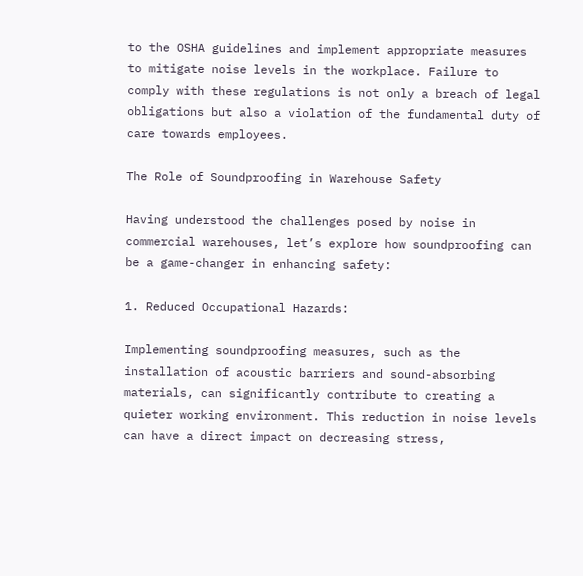to the OSHA guidelines and implement appropriate measures to mitigate noise levels in the workplace. Failure to comply with these regulations is not only a breach of legal obligations but also a violation of the fundamental duty of care towards employees.

The Role of Soundproofing in Warehouse Safety

Having understood the challenges posed by noise in commercial warehouses, let’s explore how soundproofing can be a game-changer in enhancing safety:

1. Reduced Occupational Hazards:

Implementing soundproofing measures, such as the installation of acoustic barriers and sound-absorbing materials, can significantly contribute to creating a quieter working environment. This reduction in noise levels can have a direct impact on decreasing stress,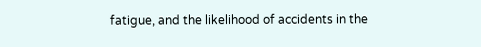fatigue, and the likelihood of accidents in the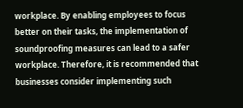workplace. By enabling employees to focus better on their tasks, the implementation of soundproofing measures can lead to a safer workplace. Therefore, it is recommended that businesses consider implementing such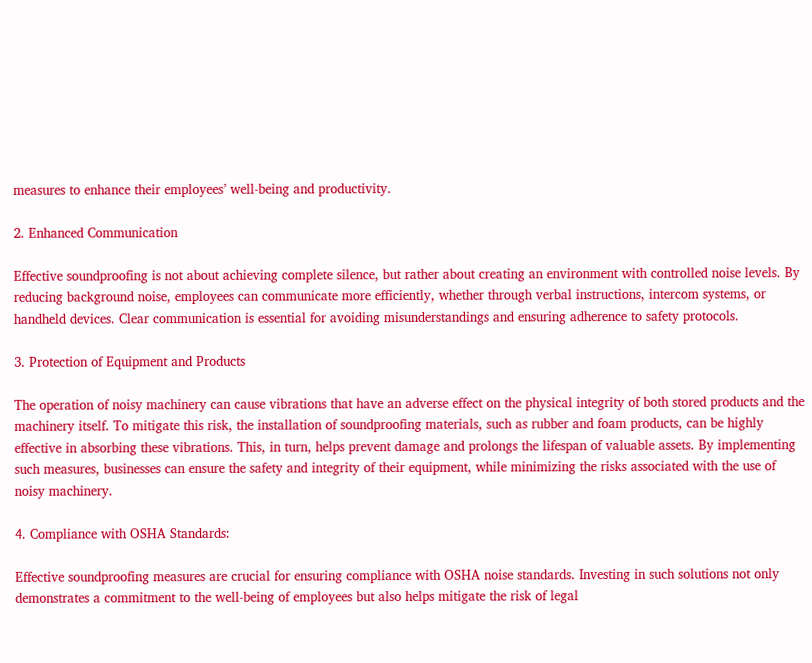measures to enhance their employees’ well-being and productivity.

2. Enhanced Communication

Effective soundproofing is not about achieving complete silence, but rather about creating an environment with controlled noise levels. By reducing background noise, employees can communicate more efficiently, whether through verbal instructions, intercom systems, or handheld devices. Clear communication is essential for avoiding misunderstandings and ensuring adherence to safety protocols.

3. Protection of Equipment and Products

The operation of noisy machinery can cause vibrations that have an adverse effect on the physical integrity of both stored products and the machinery itself. To mitigate this risk, the installation of soundproofing materials, such as rubber and foam products, can be highly effective in absorbing these vibrations. This, in turn, helps prevent damage and prolongs the lifespan of valuable assets. By implementing such measures, businesses can ensure the safety and integrity of their equipment, while minimizing the risks associated with the use of noisy machinery.

4. Compliance with OSHA Standards:

Effective soundproofing measures are crucial for ensuring compliance with OSHA noise standards. Investing in such solutions not only demonstrates a commitment to the well-being of employees but also helps mitigate the risk of legal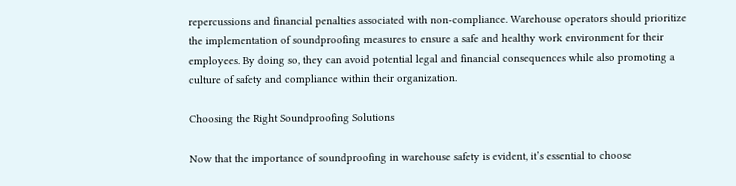repercussions and financial penalties associated with non-compliance. Warehouse operators should prioritize the implementation of soundproofing measures to ensure a safe and healthy work environment for their employees. By doing so, they can avoid potential legal and financial consequences while also promoting a culture of safety and compliance within their organization.

Choosing the Right Soundproofing Solutions

Now that the importance of soundproofing in warehouse safety is evident, it’s essential to choose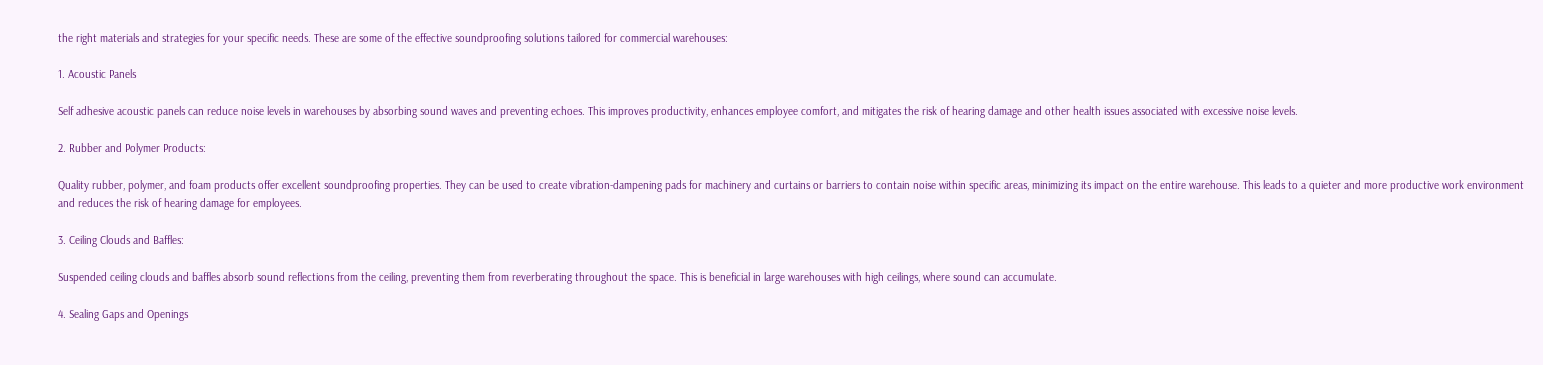the right materials and strategies for your specific needs. These are some of the effective soundproofing solutions tailored for commercial warehouses:

1. Acoustic Panels

Self adhesive acoustic panels can reduce noise levels in warehouses by absorbing sound waves and preventing echoes. This improves productivity, enhances employee comfort, and mitigates the risk of hearing damage and other health issues associated with excessive noise levels.

2. Rubber and Polymer Products:

Quality rubber, polymer, and foam products offer excellent soundproofing properties. They can be used to create vibration-dampening pads for machinery and curtains or barriers to contain noise within specific areas, minimizing its impact on the entire warehouse. This leads to a quieter and more productive work environment and reduces the risk of hearing damage for employees.

3. Ceiling Clouds and Baffles:

Suspended ceiling clouds and baffles absorb sound reflections from the ceiling, preventing them from reverberating throughout the space. This is beneficial in large warehouses with high ceilings, where sound can accumulate.

4. Sealing Gaps and Openings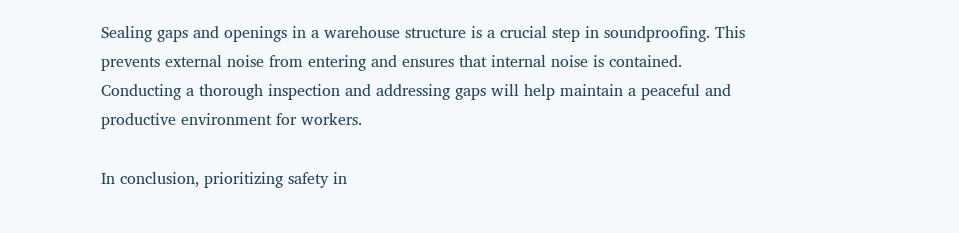Sealing gaps and openings in a warehouse structure is a crucial step in soundproofing. This prevents external noise from entering and ensures that internal noise is contained. Conducting a thorough inspection and addressing gaps will help maintain a peaceful and productive environment for workers.

In conclusion, prioritizing safety in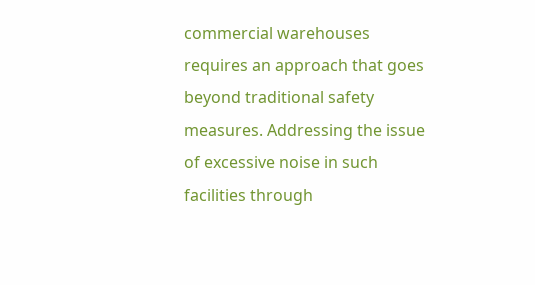commercial warehouses requires an approach that goes beyond traditional safety measures. Addressing the issue of excessive noise in such facilities through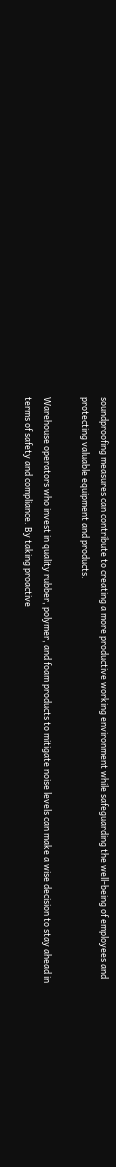soundproofing measures can contribute to creating a more productive working environment while safeguarding the well-being of employees and protecting valuable equipment and products.

Warehouse operators who invest in quality rubber, polymer, and foam products to mitigate noise levels can make a wise decision to stay ahead in terms of safety and compliance. By taking proactive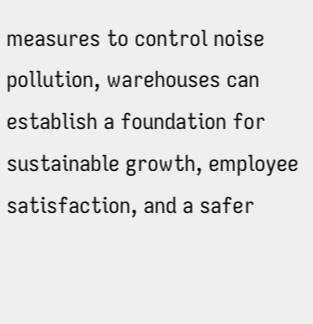measures to control noise pollution, warehouses can establish a foundation for sustainable growth, employee satisfaction, and a safer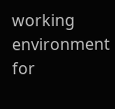working environment for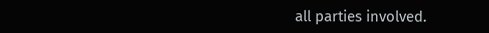all parties involved.